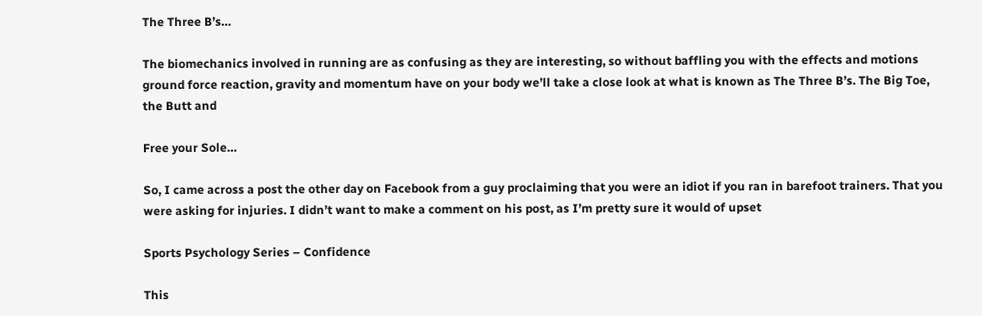The Three B’s…

The biomechanics involved in running are as confusing as they are interesting, so without baffling you with the effects and motions ground force reaction, gravity and momentum have on your body we’ll take a close look at what is known as The Three B’s. The Big Toe, the Butt and

Free your Sole…

So, I came across a post the other day on Facebook from a guy proclaiming that you were an idiot if you ran in barefoot trainers. That you were asking for injuries. I didn’t want to make a comment on his post, as I’m pretty sure it would of upset

Sports Psychology Series – Confidence

This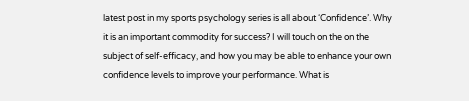latest post in my sports psychology series is all about ‘Confidence’. Why it is an important commodity for success? I will touch on the on the subject of self-efficacy, and how you may be able to enhance your own confidence levels to improve your performance. What is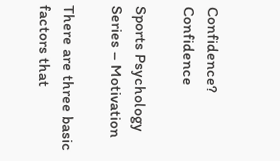Confidence? Confidence

Sports Psychology Series – Motivation

There are three basic factors that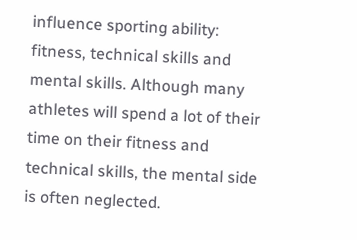influence sporting ability: fitness, technical skills and mental skills. Although many athletes will spend a lot of their time on their fitness and technical skills, the mental side is often neglected.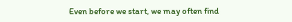Even before we start, we may often find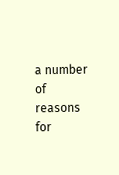a number of reasons for